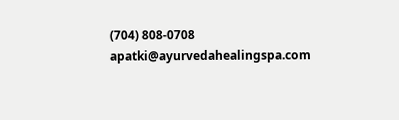(704) 808-0708 apatki@ayurvedahealingspa.com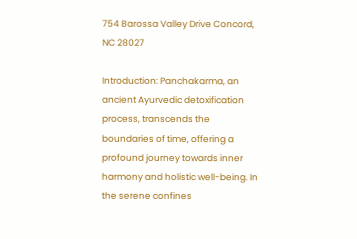754 Barossa Valley Drive Concord, NC 28027

Introduction: Panchakarma, an ancient Ayurvedic detoxification process, transcends the boundaries of time, offering a profound journey towards inner harmony and holistic well-being. In the serene confines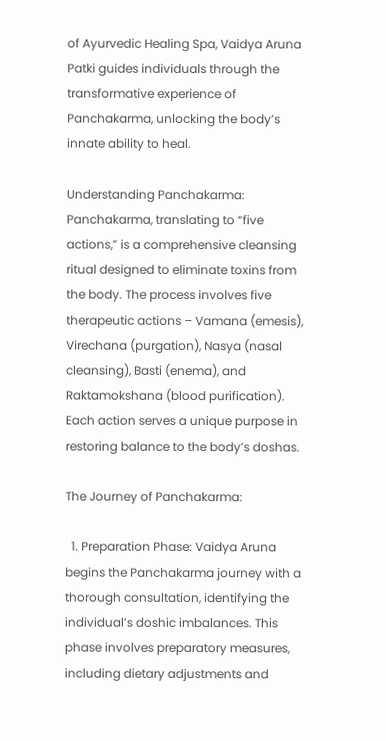of Ayurvedic Healing Spa, Vaidya Aruna Patki guides individuals through the transformative experience of Panchakarma, unlocking the body’s innate ability to heal.

Understanding Panchakarma: Panchakarma, translating to “five actions,” is a comprehensive cleansing ritual designed to eliminate toxins from the body. The process involves five therapeutic actions – Vamana (emesis), Virechana (purgation), Nasya (nasal cleansing), Basti (enema), and Raktamokshana (blood purification). Each action serves a unique purpose in restoring balance to the body’s doshas.

The Journey of Panchakarma:

  1. Preparation Phase: Vaidya Aruna begins the Panchakarma journey with a thorough consultation, identifying the individual’s doshic imbalances. This phase involves preparatory measures, including dietary adjustments and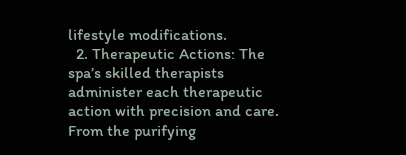lifestyle modifications.
  2. Therapeutic Actions: The spa’s skilled therapists administer each therapeutic action with precision and care. From the purifying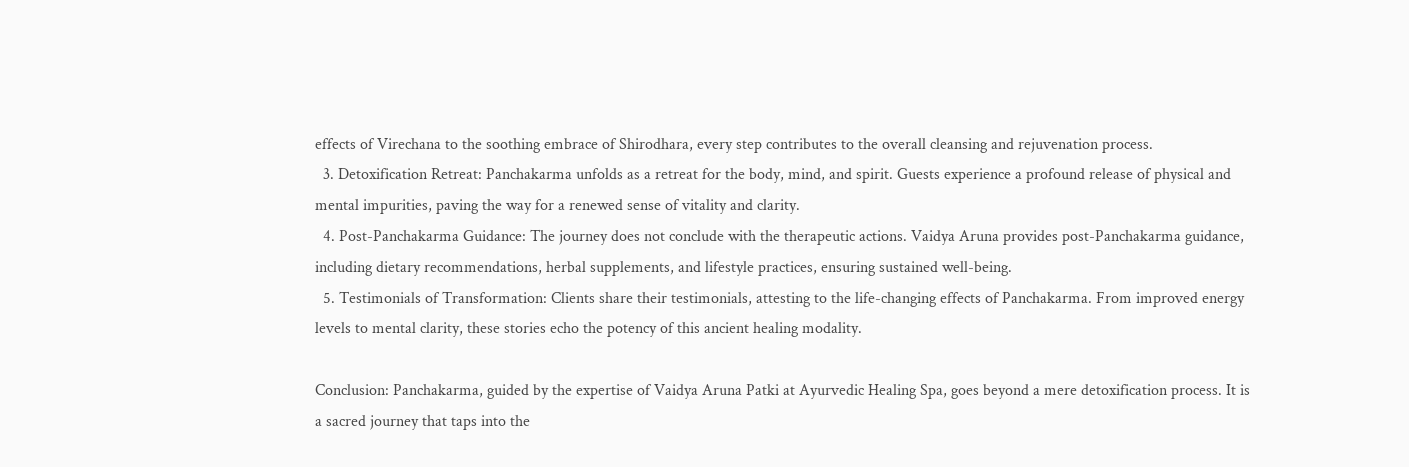effects of Virechana to the soothing embrace of Shirodhara, every step contributes to the overall cleansing and rejuvenation process.
  3. Detoxification Retreat: Panchakarma unfolds as a retreat for the body, mind, and spirit. Guests experience a profound release of physical and mental impurities, paving the way for a renewed sense of vitality and clarity.
  4. Post-Panchakarma Guidance: The journey does not conclude with the therapeutic actions. Vaidya Aruna provides post-Panchakarma guidance, including dietary recommendations, herbal supplements, and lifestyle practices, ensuring sustained well-being.
  5. Testimonials of Transformation: Clients share their testimonials, attesting to the life-changing effects of Panchakarma. From improved energy levels to mental clarity, these stories echo the potency of this ancient healing modality.

Conclusion: Panchakarma, guided by the expertise of Vaidya Aruna Patki at Ayurvedic Healing Spa, goes beyond a mere detoxification process. It is a sacred journey that taps into the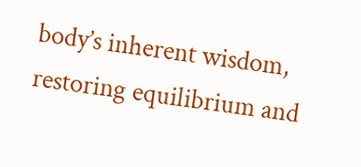body’s inherent wisdom, restoring equilibrium and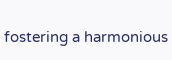fostering a harmonious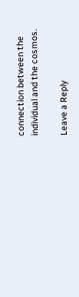connection between the individual and the cosmos.

Leave a Reply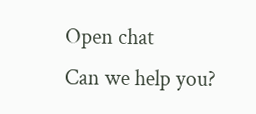Open chat
Can we help you?